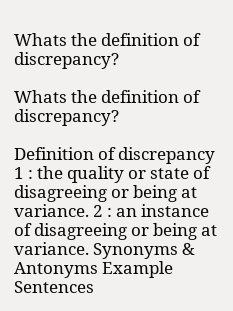Whats the definition of discrepancy?

Whats the definition of discrepancy?

Definition of discrepancy 1 : the quality or state of disagreeing or being at variance. 2 : an instance of disagreeing or being at variance. Synonyms & Antonyms Example Sentences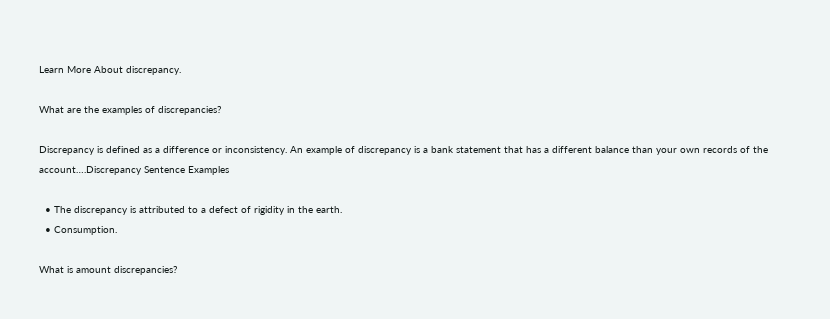Learn More About discrepancy.

What are the examples of discrepancies?

Discrepancy is defined as a difference or inconsistency. An example of discrepancy is a bank statement that has a different balance than your own records of the account….Discrepancy Sentence Examples

  • The discrepancy is attributed to a defect of rigidity in the earth.
  • Consumption.

What is amount discrepancies?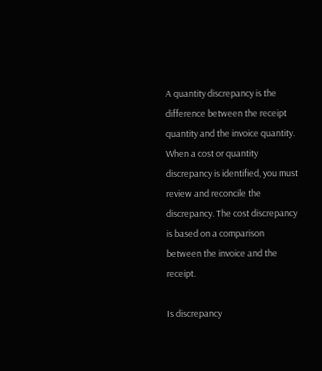A quantity discrepancy is the difference between the receipt quantity and the invoice quantity. When a cost or quantity discrepancy is identified, you must review and reconcile the discrepancy. The cost discrepancy is based on a comparison between the invoice and the receipt.

Is discrepancy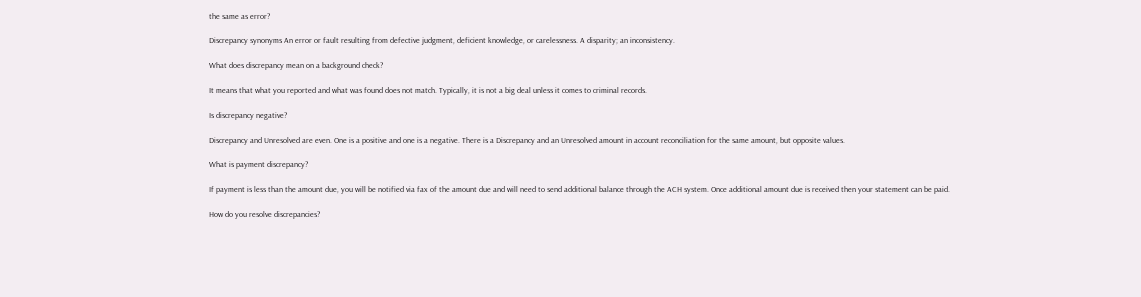the same as error?

Discrepancy synonyms An error or fault resulting from defective judgment, deficient knowledge, or carelessness. A disparity; an inconsistency.

What does discrepancy mean on a background check?

It means that what you reported and what was found does not match. Typically, it is not a big deal unless it comes to criminal records.

Is discrepancy negative?

Discrepancy and Unresolved are even. One is a positive and one is a negative. There is a Discrepancy and an Unresolved amount in account reconciliation for the same amount, but opposite values.

What is payment discrepancy?

If payment is less than the amount due, you will be notified via fax of the amount due and will need to send additional balance through the ACH system. Once additional amount due is received then your statement can be paid.

How do you resolve discrepancies?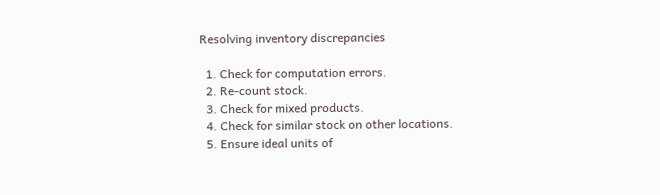Resolving inventory discrepancies

  1. Check for computation errors.
  2. Re-count stock.
  3. Check for mixed products.
  4. Check for similar stock on other locations.
  5. Ensure ideal units of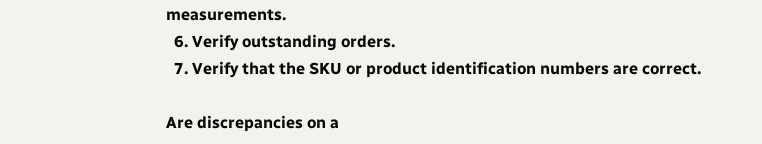measurements.
  6. Verify outstanding orders.
  7. Verify that the SKU or product identification numbers are correct.

Are discrepancies on a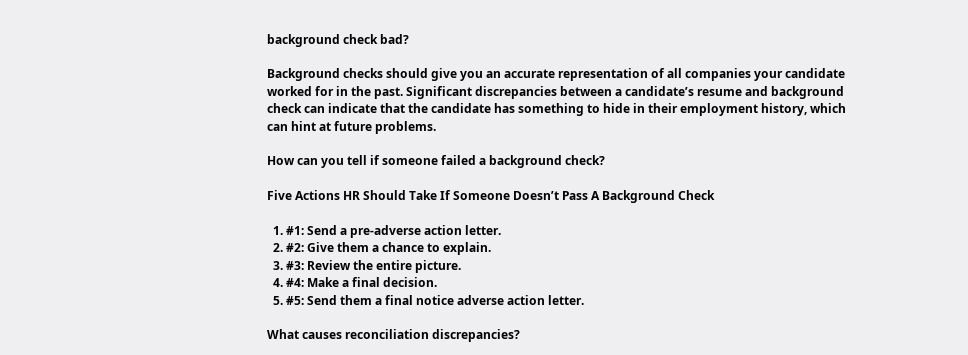background check bad?

Background checks should give you an accurate representation of all companies your candidate worked for in the past. Significant discrepancies between a candidate’s resume and background check can indicate that the candidate has something to hide in their employment history, which can hint at future problems.

How can you tell if someone failed a background check?

Five Actions HR Should Take If Someone Doesn’t Pass A Background Check

  1. #1: Send a pre-adverse action letter.
  2. #2: Give them a chance to explain.
  3. #3: Review the entire picture.
  4. #4: Make a final decision.
  5. #5: Send them a final notice adverse action letter.

What causes reconciliation discrepancies?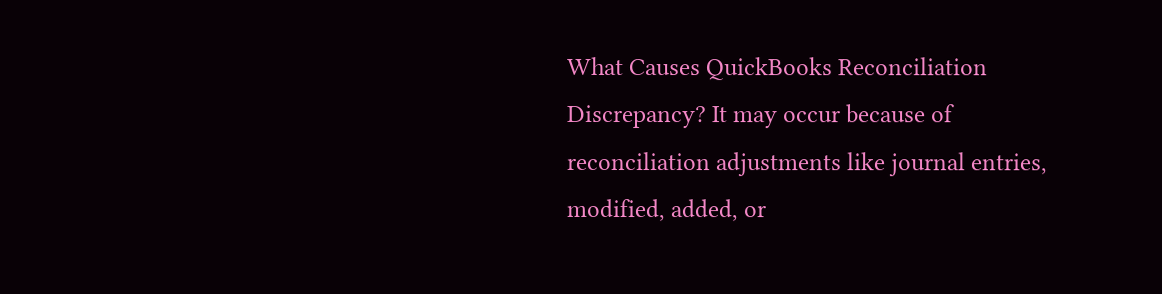What Causes QuickBooks Reconciliation Discrepancy? It may occur because of reconciliation adjustments like journal entries, modified, added, or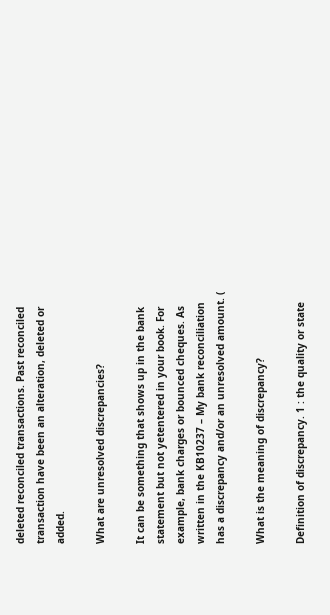deleted reconciled transactions. Past reconciled transaction have been an alteration, deleted or added.

What are unresolved discrepancies?

It can be something that shows up in the bank statement but not yetentered in your book. For example, bank charges or bounced cheques. As written in the KB10237 – My bank reconciliation has a discrepancy and/or an unresolved amount. (

What is the meaning of discrepancy?

Definition of discrepancy. 1 : the quality or state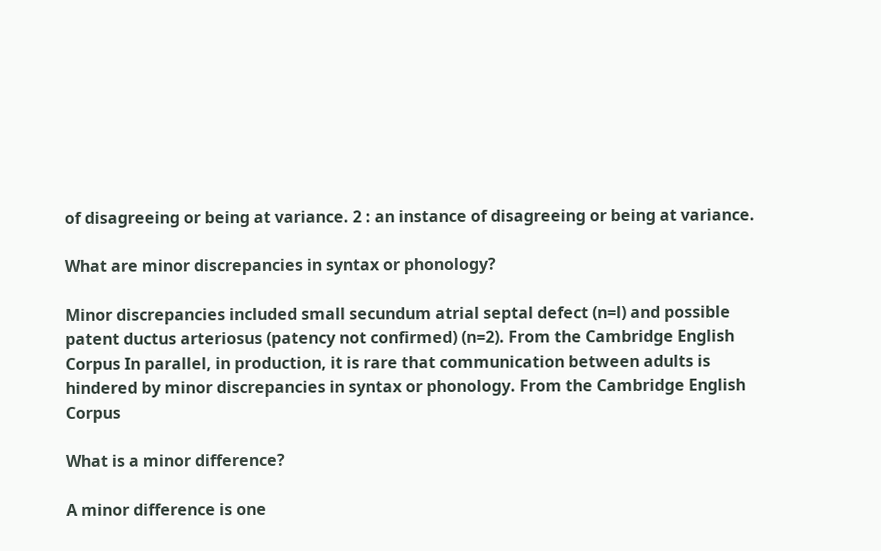of disagreeing or being at variance. 2 : an instance of disagreeing or being at variance.

What are minor discrepancies in syntax or phonology?

Minor discrepancies included small secundum atrial septal defect (n=l) and possible patent ductus arteriosus (patency not confirmed) (n=2). From the Cambridge English Corpus In parallel, in production, it is rare that communication between adults is hindered by minor discrepancies in syntax or phonology. From the Cambridge English Corpus

What is a minor difference?

A minor difference is one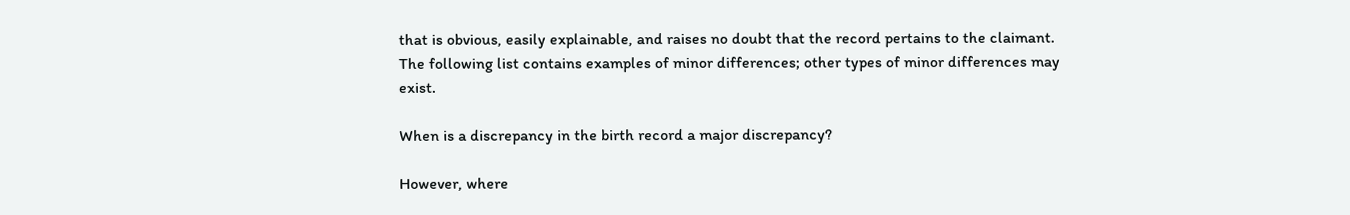that is obvious, easily explainable, and raises no doubt that the record pertains to the claimant. The following list contains examples of minor differences; other types of minor differences may exist.

When is a discrepancy in the birth record a major discrepancy?

However, where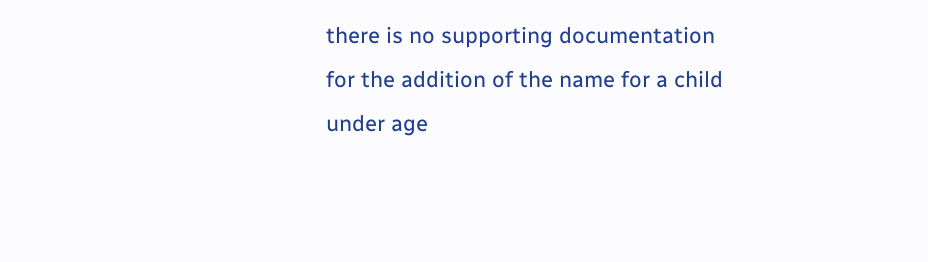there is no supporting documentation for the addition of the name for a child under age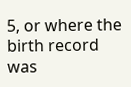5, or where the birth record was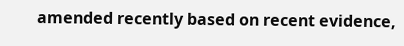amended recently based on recent evidence,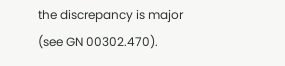the discrepancy is major (see GN 00302.470).